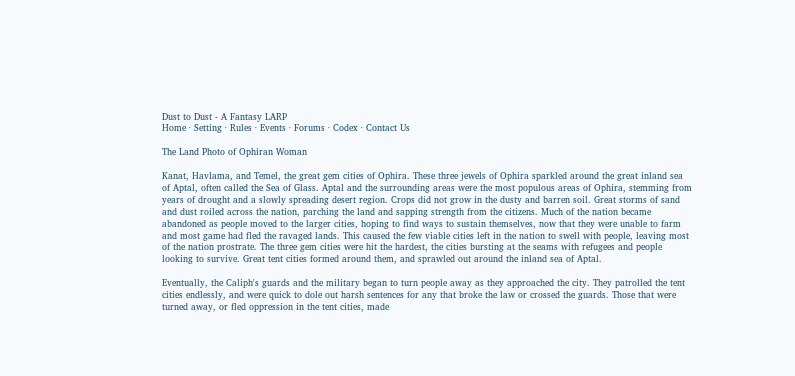Dust to Dust - A Fantasy LARP
Home · Setting · Rules · Events · Forums · Codex · Contact Us

The Land Photo of Ophiran Woman

Kanat, Havlama, and Temel, the great gem cities of Ophira. These three jewels of Ophira sparkled around the great inland sea of Aptal, often called the Sea of Glass. Aptal and the surrounding areas were the most populous areas of Ophira, stemming from years of drought and a slowly spreading desert region. Crops did not grow in the dusty and barren soil. Great storms of sand and dust roiled across the nation, parching the land and sapping strength from the citizens. Much of the nation became abandoned as people moved to the larger cities, hoping to find ways to sustain themselves, now that they were unable to farm and most game had fled the ravaged lands. This caused the few viable cities left in the nation to swell with people, leaving most of the nation prostrate. The three gem cities were hit the hardest, the cities bursting at the seams with refugees and people looking to survive. Great tent cities formed around them, and sprawled out around the inland sea of Aptal.

Eventually, the Caliph's guards and the military began to turn people away as they approached the city. They patrolled the tent cities endlessly, and were quick to dole out harsh sentences for any that broke the law or crossed the guards. Those that were turned away, or fled oppression in the tent cities, made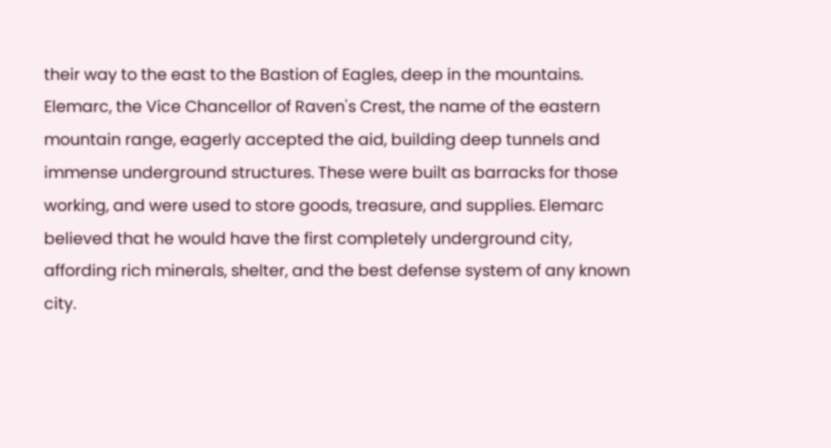their way to the east to the Bastion of Eagles, deep in the mountains. Elemarc, the Vice Chancellor of Raven's Crest, the name of the eastern mountain range, eagerly accepted the aid, building deep tunnels and immense underground structures. These were built as barracks for those working, and were used to store goods, treasure, and supplies. Elemarc believed that he would have the first completely underground city, affording rich minerals, shelter, and the best defense system of any known city.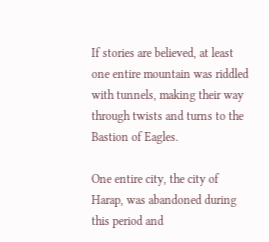If stories are believed, at least one entire mountain was riddled with tunnels, making their way through twists and turns to the Bastion of Eagles.

One entire city, the city of Harap, was abandoned during this period and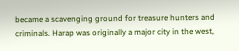became a scavenging ground for treasure hunters and criminals. Harap was originally a major city in the west,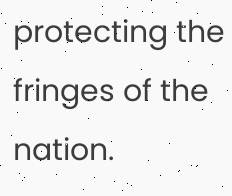protecting the fringes of the nation.